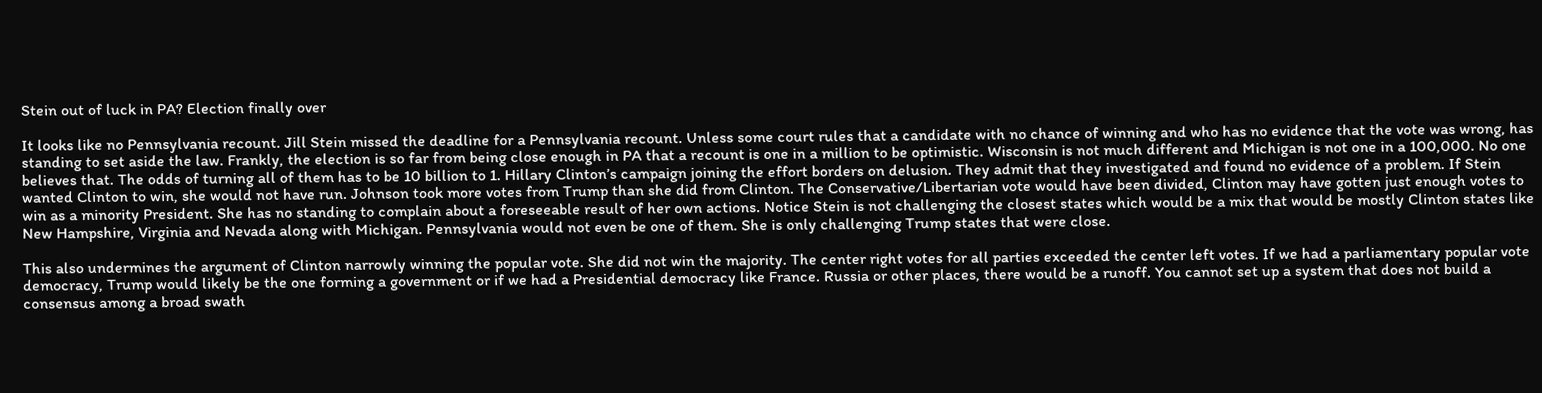Stein out of luck in PA? Election finally over

It looks like no Pennsylvania recount. Jill Stein missed the deadline for a Pennsylvania recount. Unless some court rules that a candidate with no chance of winning and who has no evidence that the vote was wrong, has standing to set aside the law. Frankly, the election is so far from being close enough in PA that a recount is one in a million to be optimistic. Wisconsin is not much different and Michigan is not one in a 100,000. No one believes that. The odds of turning all of them has to be 10 billion to 1. Hillary Clinton’s campaign joining the effort borders on delusion. They admit that they investigated and found no evidence of a problem. If Stein wanted Clinton to win, she would not have run. Johnson took more votes from Trump than she did from Clinton. The Conservative/Libertarian vote would have been divided, Clinton may have gotten just enough votes to win as a minority President. She has no standing to complain about a foreseeable result of her own actions. Notice Stein is not challenging the closest states which would be a mix that would be mostly Clinton states like New Hampshire, Virginia and Nevada along with Michigan. Pennsylvania would not even be one of them. She is only challenging Trump states that were close.

This also undermines the argument of Clinton narrowly winning the popular vote. She did not win the majority. The center right votes for all parties exceeded the center left votes. If we had a parliamentary popular vote democracy, Trump would likely be the one forming a government or if we had a Presidential democracy like France. Russia or other places, there would be a runoff. You cannot set up a system that does not build a consensus among a broad swath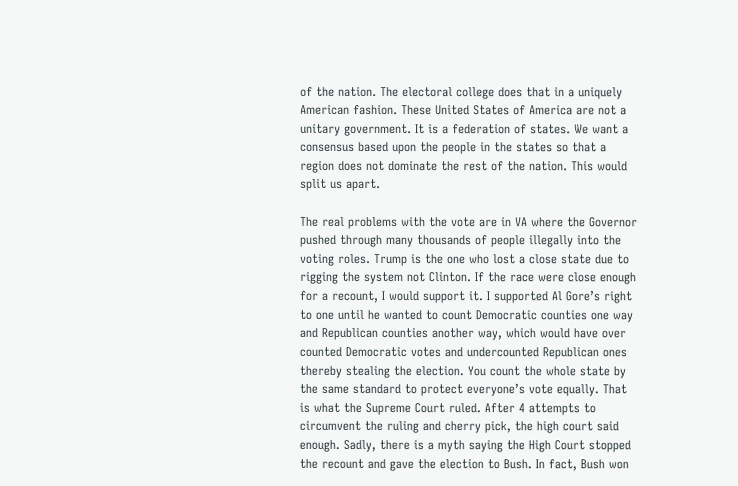of the nation. The electoral college does that in a uniquely American fashion. These United States of America are not a unitary government. It is a federation of states. We want a consensus based upon the people in the states so that a region does not dominate the rest of the nation. This would split us apart.

The real problems with the vote are in VA where the Governor pushed through many thousands of people illegally into the voting roles. Trump is the one who lost a close state due to rigging the system not Clinton. If the race were close enough for a recount, I would support it. I supported Al Gore’s right to one until he wanted to count Democratic counties one way and Republican counties another way, which would have over counted Democratic votes and undercounted Republican ones thereby stealing the election. You count the whole state by the same standard to protect everyone’s vote equally. That is what the Supreme Court ruled. After 4 attempts to circumvent the ruling and cherry pick, the high court said enough. Sadly, there is a myth saying the High Court stopped the recount and gave the election to Bush. In fact, Bush won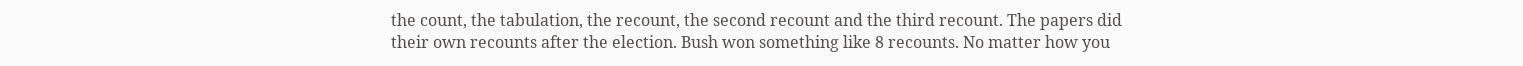the count, the tabulation, the recount, the second recount and the third recount. The papers did their own recounts after the election. Bush won something like 8 recounts. No matter how you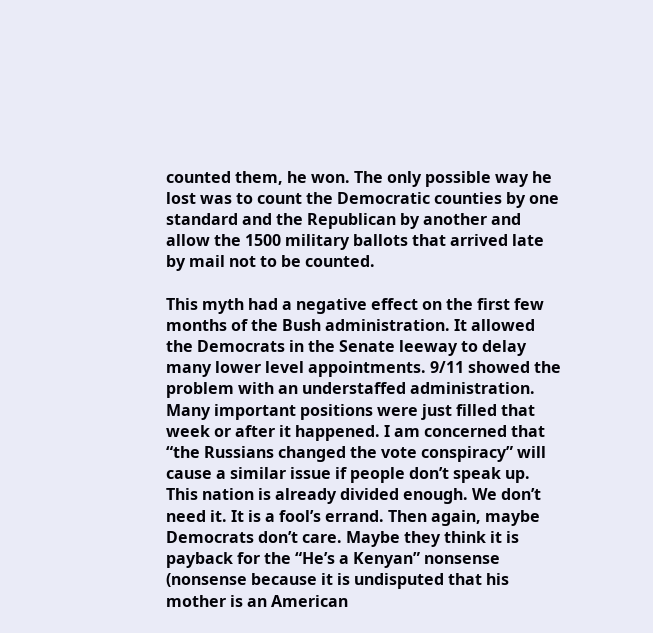counted them, he won. The only possible way he lost was to count the Democratic counties by one standard and the Republican by another and allow the 1500 military ballots that arrived late by mail not to be counted.

This myth had a negative effect on the first few months of the Bush administration. It allowed the Democrats in the Senate leeway to delay many lower level appointments. 9/11 showed the problem with an understaffed administration. Many important positions were just filled that week or after it happened. I am concerned that “the Russians changed the vote conspiracy” will cause a similar issue if people don’t speak up. This nation is already divided enough. We don’t need it. It is a fool’s errand. Then again, maybe Democrats don’t care. Maybe they think it is payback for the “He’s a Kenyan” nonsense (nonsense because it is undisputed that his mother is an American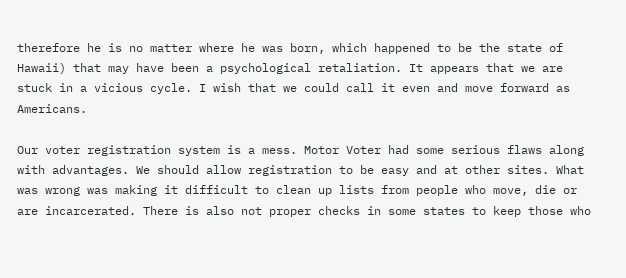therefore he is no matter where he was born, which happened to be the state of Hawaii) that may have been a psychological retaliation. It appears that we are stuck in a vicious cycle. I wish that we could call it even and move forward as Americans.

Our voter registration system is a mess. Motor Voter had some serious flaws along with advantages. We should allow registration to be easy and at other sites. What was wrong was making it difficult to clean up lists from people who move, die or are incarcerated. There is also not proper checks in some states to keep those who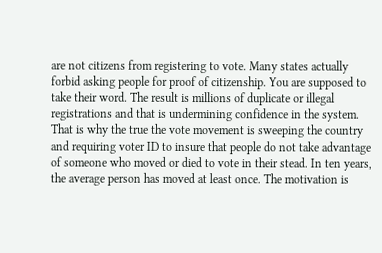are not citizens from registering to vote. Many states actually forbid asking people for proof of citizenship. You are supposed to take their word. The result is millions of duplicate or illegal registrations and that is undermining confidence in the system. That is why the true the vote movement is sweeping the country and requiring voter ID to insure that people do not take advantage of someone who moved or died to vote in their stead. In ten years, the average person has moved at least once. The motivation is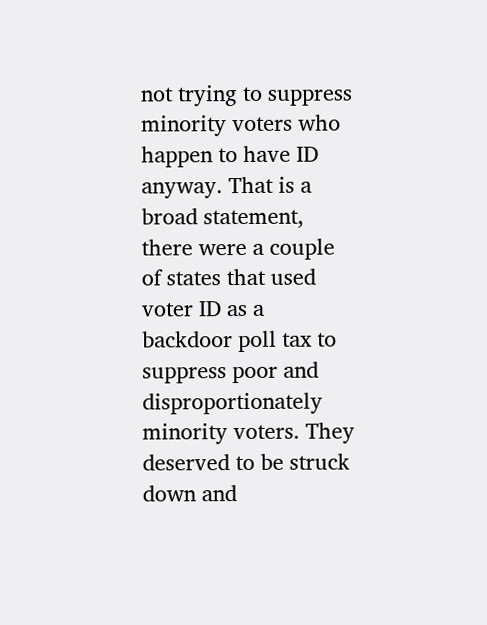not trying to suppress minority voters who happen to have ID anyway. That is a broad statement, there were a couple of states that used voter ID as a backdoor poll tax to suppress poor and disproportionately minority voters. They deserved to be struck down and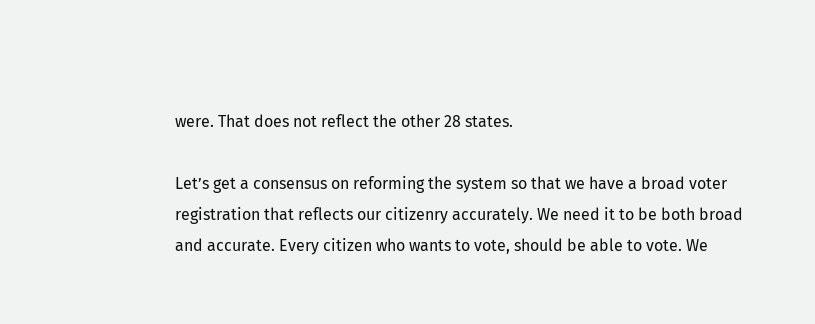were. That does not reflect the other 28 states.

Let’s get a consensus on reforming the system so that we have a broad voter registration that reflects our citizenry accurately. We need it to be both broad and accurate. Every citizen who wants to vote, should be able to vote. We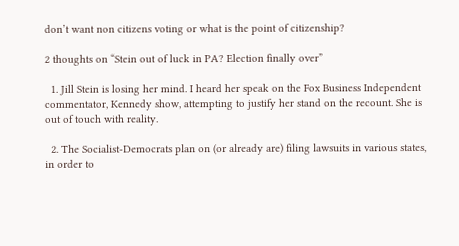don’t want non citizens voting or what is the point of citizenship?

2 thoughts on “Stein out of luck in PA? Election finally over”

  1. Jill Stein is losing her mind. I heard her speak on the Fox Business Independent commentator, Kennedy show, attempting to justify her stand on the recount. She is out of touch with reality.

  2. The Socialist-Democrats plan on (or already are) filing lawsuits in various states, in order to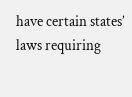have certain states’ laws requiring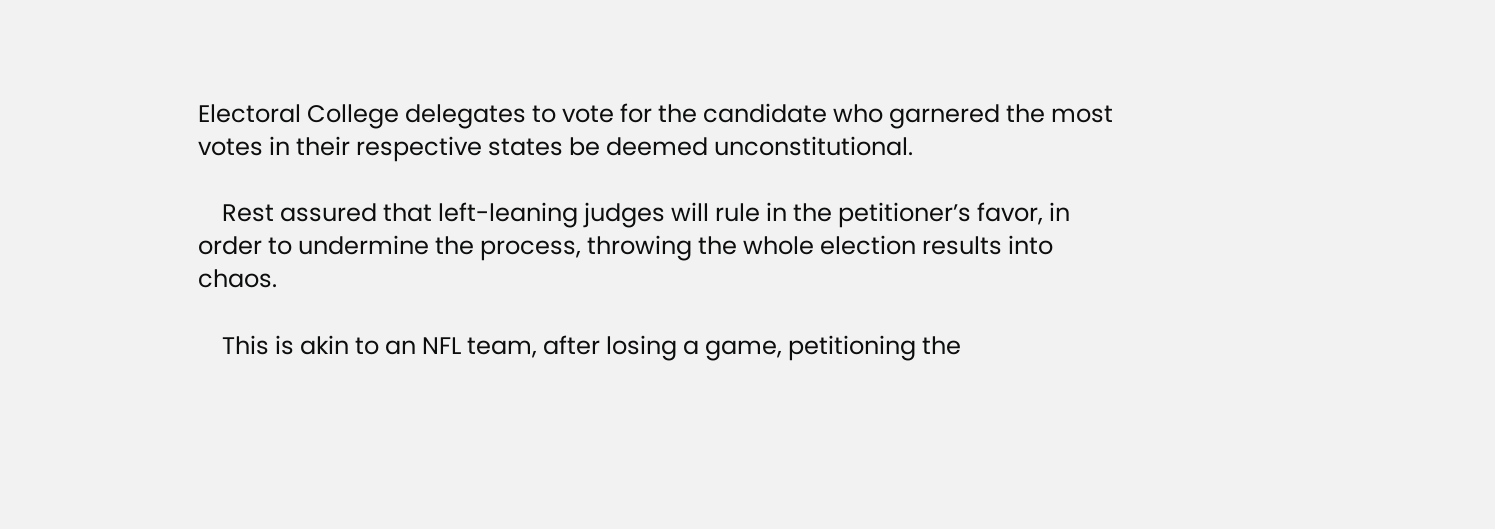Electoral College delegates to vote for the candidate who garnered the most votes in their respective states be deemed unconstitutional.

    Rest assured that left-leaning judges will rule in the petitioner’s favor, in order to undermine the process, throwing the whole election results into chaos.

    This is akin to an NFL team, after losing a game, petitioning the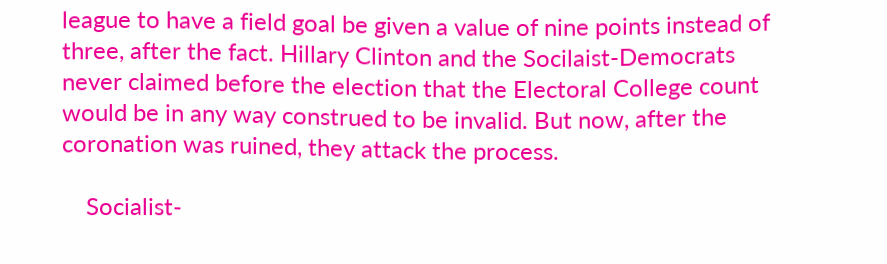league to have a field goal be given a value of nine points instead of three, after the fact. Hillary Clinton and the Socilaist-Democrats never claimed before the election that the Electoral College count would be in any way construed to be invalid. But now, after the coronation was ruined, they attack the process.

    Socialist-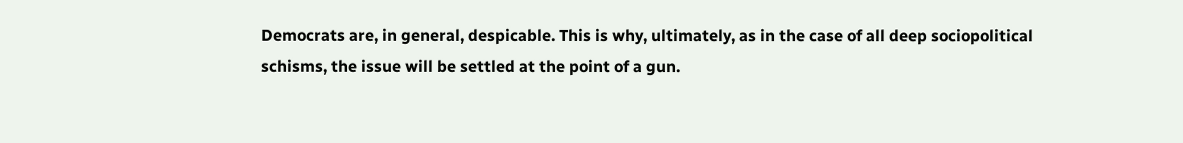Democrats are, in general, despicable. This is why, ultimately, as in the case of all deep sociopolitical schisms, the issue will be settled at the point of a gun.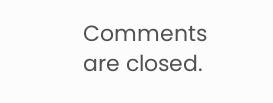Comments are closed.